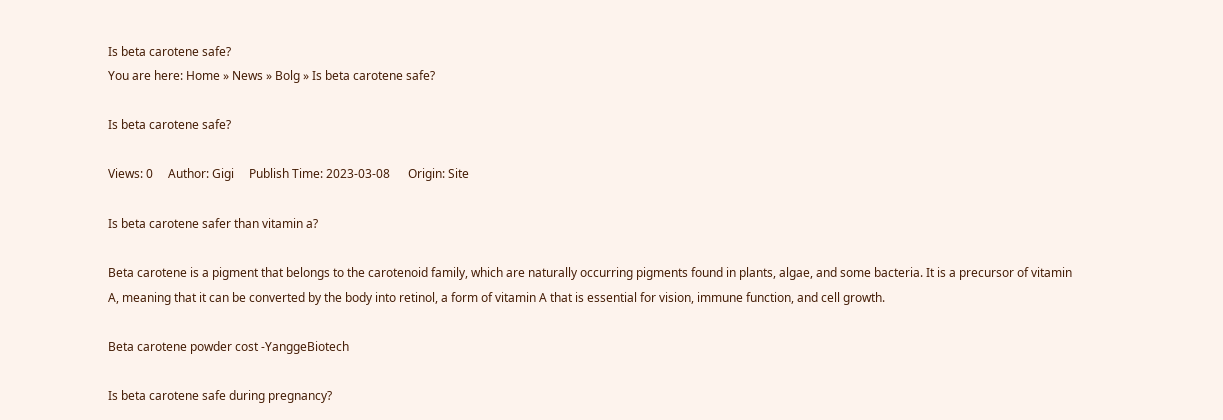Is beta carotene safe?
You are here: Home » News » Bolg » Is beta carotene safe?

Is beta carotene safe?

Views: 0     Author: Gigi     Publish Time: 2023-03-08      Origin: Site

Is beta carotene safer than vitamin a?

Beta carotene is a pigment that belongs to the carotenoid family, which are naturally occurring pigments found in plants, algae, and some bacteria. It is a precursor of vitamin A, meaning that it can be converted by the body into retinol, a form of vitamin A that is essential for vision, immune function, and cell growth.

Beta carotene powder cost -YanggeBiotech

Is beta carotene safe during pregnancy?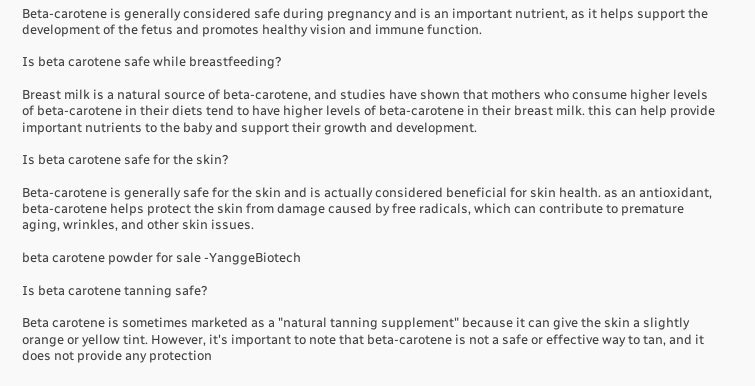Beta-carotene is generally considered safe during pregnancy and is an important nutrient, as it helps support the development of the fetus and promotes healthy vision and immune function.

Is beta carotene safe while breastfeeding?

Breast milk is a natural source of beta-carotene, and studies have shown that mothers who consume higher levels of beta-carotene in their diets tend to have higher levels of beta-carotene in their breast milk. this can help provide important nutrients to the baby and support their growth and development.

Is beta carotene safe for the skin?

Beta-carotene is generally safe for the skin and is actually considered beneficial for skin health. as an antioxidant, beta-carotene helps protect the skin from damage caused by free radicals, which can contribute to premature aging, wrinkles, and other skin issues.

beta carotene powder for sale -YanggeBiotech

Is beta carotene tanning safe?

Beta carotene is sometimes marketed as a "natural tanning supplement" because it can give the skin a slightly orange or yellow tint. However, it's important to note that beta-carotene is not a safe or effective way to tan, and it does not provide any protection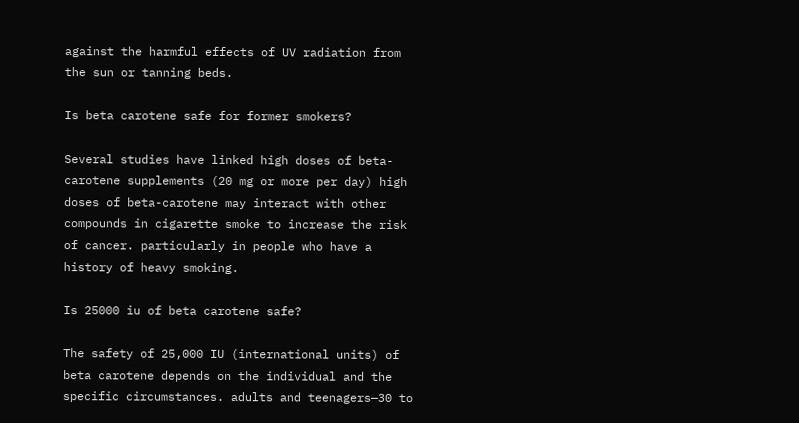against the harmful effects of UV radiation from the sun or tanning beds.

Is beta carotene safe for former smokers?

Several studies have linked high doses of beta-carotene supplements (20 mg or more per day) high doses of beta-carotene may interact with other compounds in cigarette smoke to increase the risk of cancer. particularly in people who have a history of heavy smoking.

Is 25000 iu of beta carotene safe?

The safety of 25,000 IU (international units) of beta carotene depends on the individual and the specific circumstances. adults and teenagers—30 to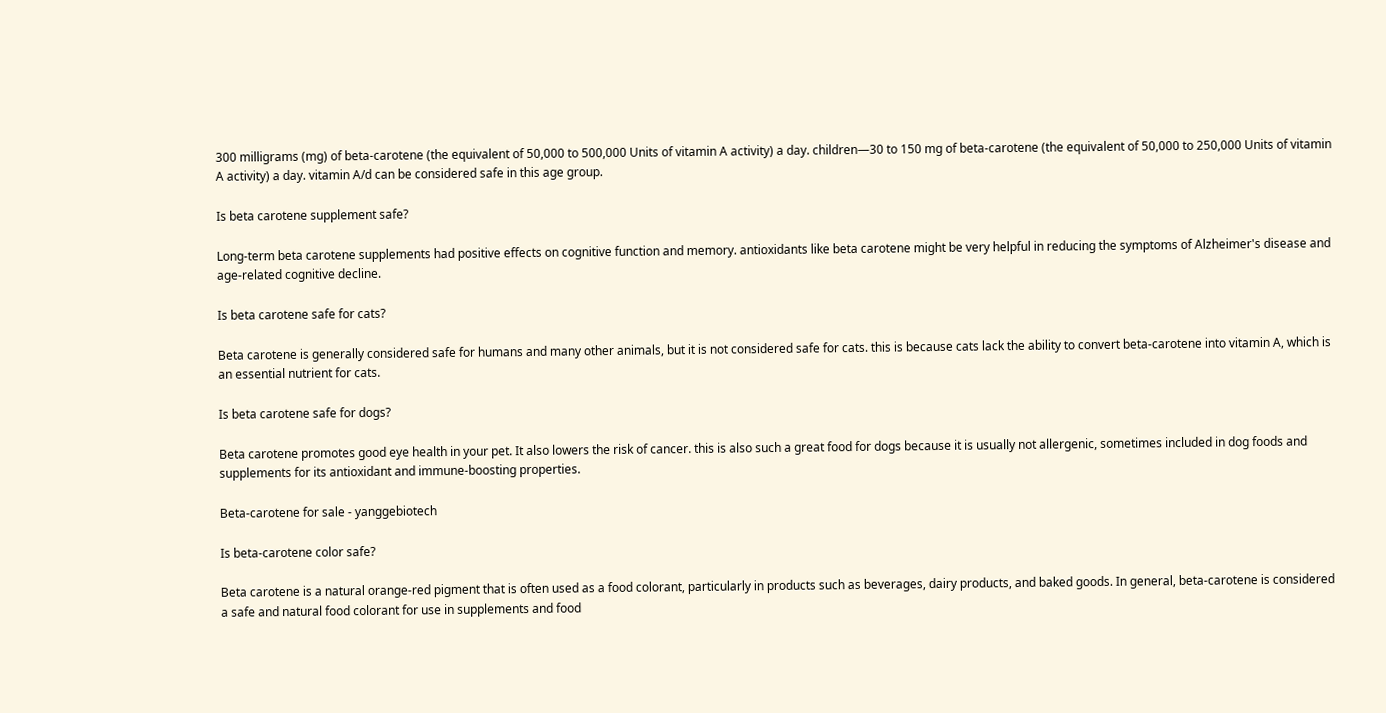300 milligrams (mg) of beta-carotene (the equivalent of 50,000 to 500,000 Units of vitamin A activity) a day. children—30 to 150 mg of beta-carotene (the equivalent of 50,000 to 250,000 Units of vitamin A activity) a day. vitamin A/d can be considered safe in this age group.

Is beta carotene supplement safe?

Long-term beta carotene supplements had positive effects on cognitive function and memory. antioxidants like beta carotene might be very helpful in reducing the symptoms of Alzheimer's disease and age-related cognitive decline.

Is beta carotene safe for cats?

Beta carotene is generally considered safe for humans and many other animals, but it is not considered safe for cats. this is because cats lack the ability to convert beta-carotene into vitamin A, which is an essential nutrient for cats.

Is beta carotene safe for dogs?

Beta carotene promotes good eye health in your pet. It also lowers the risk of cancer. this is also such a great food for dogs because it is usually not allergenic, sometimes included in dog foods and supplements for its antioxidant and immune-boosting properties.

Beta-carotene for sale - yanggebiotech

Is beta-carotene color safe?

Beta carotene is a natural orange-red pigment that is often used as a food colorant, particularly in products such as beverages, dairy products, and baked goods. In general, beta-carotene is considered a safe and natural food colorant for use in supplements and food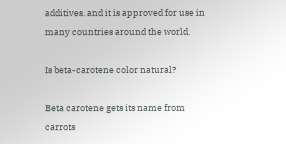additives. and it is approved for use in many countries around the world.

Is beta-carotene color natural?

Beta carotene gets its name from carrots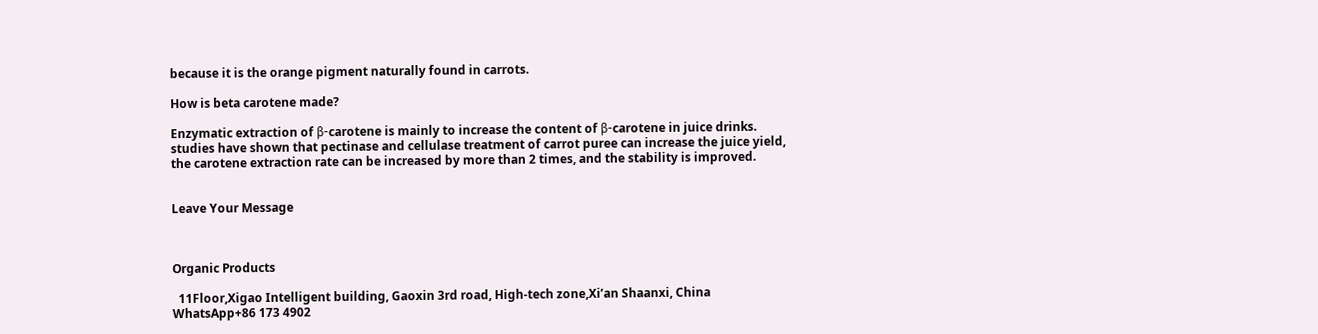because it is the orange pigment naturally found in carrots.

How is beta carotene made?

Enzymatic extraction of β-carotene is mainly to increase the content of β-carotene in juice drinks. studies have shown that pectinase and cellulase treatment of carrot puree can increase the juice yield, the carotene extraction rate can be increased by more than 2 times, and the stability is improved.


Leave Your Message



Organic Products

  11Floor,Xigao Intelligent building, Gaoxin 3rd road, High-tech zone,Xi’an Shaanxi, China
WhatsApp+86 173 4902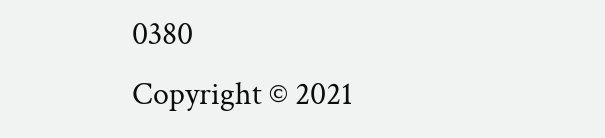0380
Copyright © 2021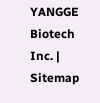YANGGE Biotech Inc. | Sitemap